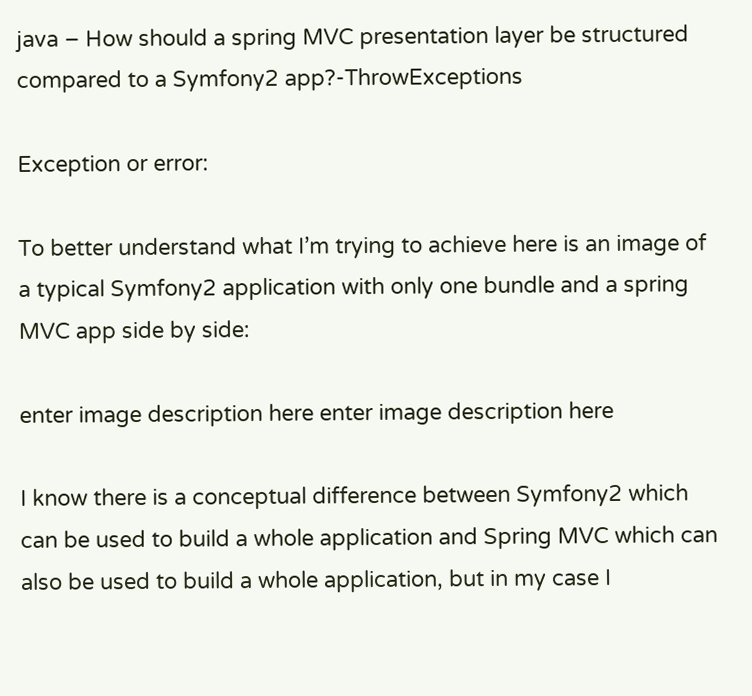java – How should a spring MVC presentation layer be structured compared to a Symfony2 app?-ThrowExceptions

Exception or error:

To better understand what I’m trying to achieve here is an image of a typical Symfony2 application with only one bundle and a spring MVC app side by side:

enter image description here enter image description here

I know there is a conceptual difference between Symfony2 which can be used to build a whole application and Spring MVC which can also be used to build a whole application, but in my case I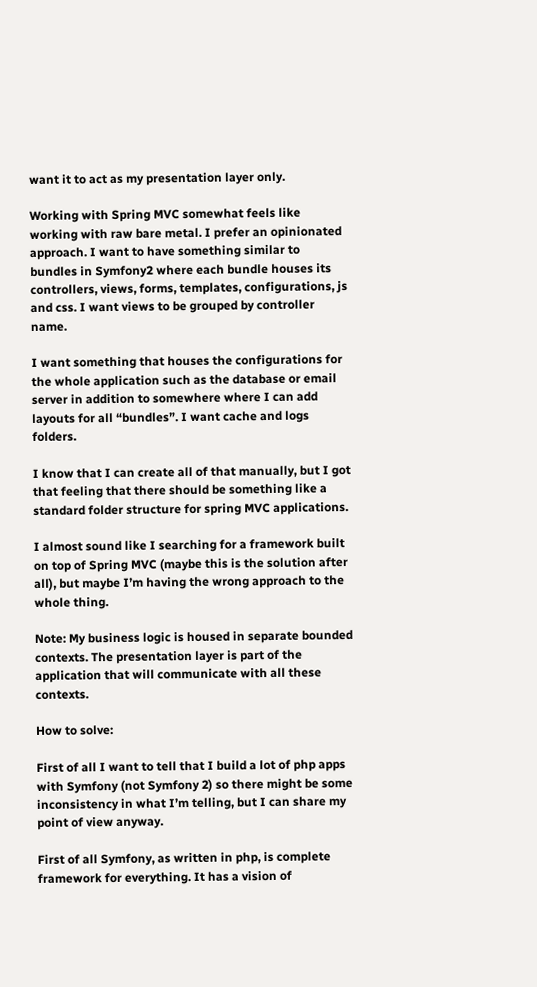want it to act as my presentation layer only.

Working with Spring MVC somewhat feels like working with raw bare metal. I prefer an opinionated approach. I want to have something similar to bundles in Symfony2 where each bundle houses its controllers, views, forms, templates, configurations, js and css. I want views to be grouped by controller name.

I want something that houses the configurations for the whole application such as the database or email server in addition to somewhere where I can add layouts for all “bundles”. I want cache and logs folders.

I know that I can create all of that manually, but I got that feeling that there should be something like a standard folder structure for spring MVC applications.

I almost sound like I searching for a framework built on top of Spring MVC (maybe this is the solution after all), but maybe I’m having the wrong approach to the whole thing.

Note: My business logic is housed in separate bounded contexts. The presentation layer is part of the application that will communicate with all these contexts.

How to solve:

First of all I want to tell that I build a lot of php apps with Symfony (not Symfony 2) so there might be some inconsistency in what I’m telling, but I can share my point of view anyway.

First of all Symfony, as written in php, is complete framework for everything. It has a vision of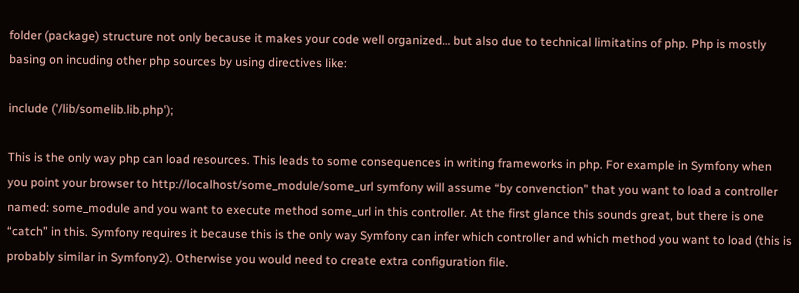folder (package) structure not only because it makes your code well organized… but also due to technical limitatins of php. Php is mostly basing on incuding other php sources by using directives like:

include ('/lib/somelib.lib.php');

This is the only way php can load resources. This leads to some consequences in writing frameworks in php. For example in Symfony when you point your browser to http://localhost/some_module/some_url symfony will assume “by convenction” that you want to load a controller named: some_module and you want to execute method some_url in this controller. At the first glance this sounds great, but there is one “catch” in this. Symfony requires it because this is the only way Symfony can infer which controller and which method you want to load (this is probably similar in Symfony2). Otherwise you would need to create extra configuration file.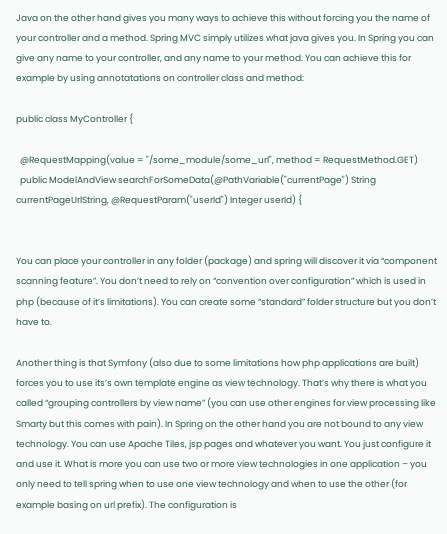Java on the other hand gives you many ways to achieve this without forcing you the name of your controller and a method. Spring MVC simply utilizes what java gives you. In Spring you can give any name to your controller, and any name to your method. You can achieve this for example by using annotatations on controller class and method:

public class MyController {

  @RequestMapping(value = "/some_module/some_url", method = RequestMethod.GET)
  public ModelAndView searchForSomeData(@PathVariable("currentPage") String currentPageUrlString, @RequestParam("userId") Integer userId) {


You can place your controller in any folder (package) and spring will discover it via “component scanning feature”. You don’t need to rely on “convention over configuration” which is used in php (because of it’s limitations). You can create some “standard” folder structure but you don’t have to.

Another thing is that Symfony (also due to some limitations how php applications are built) forces you to use its’s own template engine as view technology. That’s why there is what you called “grouping controllers by view name” (you can use other engines for view processing like Smarty but this comes with pain). In Spring on the other hand you are not bound to any view technology. You can use Apache Tiles, jsp pages and whatever you want. You just configure it and use it. What is more you can use two or more view technologies in one application – you only need to tell spring when to use one view technology and when to use the other (for example basing on url prefix). The configuration is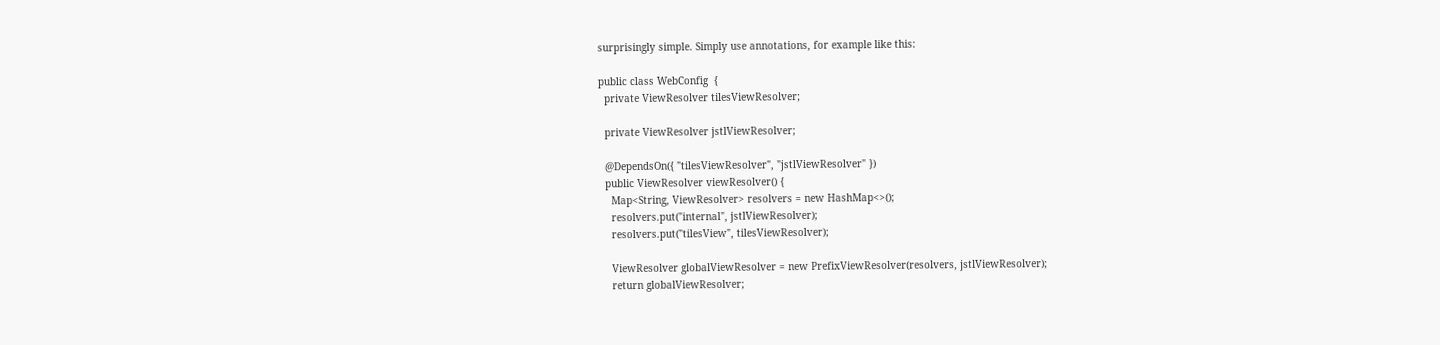surprisingly simple. Simply use annotations, for example like this:

public class WebConfig  {
  private ViewResolver tilesViewResolver;

  private ViewResolver jstlViewResolver;

  @DependsOn({ "tilesViewResolver", "jstlViewResolver" })
  public ViewResolver viewResolver() {
    Map<String, ViewResolver> resolvers = new HashMap<>();
    resolvers.put("internal", jstlViewResolver);
    resolvers.put("tilesView", tilesViewResolver);

    ViewResolver globalViewResolver = new PrefixViewResolver(resolvers, jstlViewResolver);
    return globalViewResolver;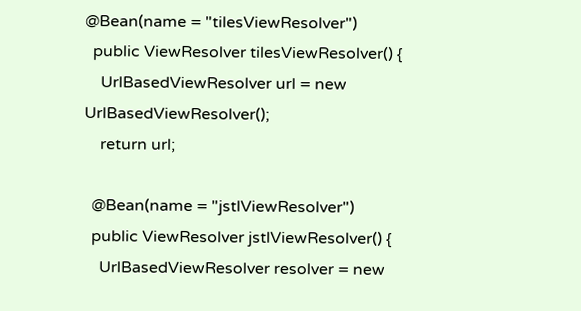@Bean(name = "tilesViewResolver")
  public ViewResolver tilesViewResolver() {
    UrlBasedViewResolver url = new UrlBasedViewResolver();
    return url;

  @Bean(name = "jstlViewResolver")
  public ViewResolver jstlViewResolver() {
    UrlBasedViewResolver resolver = new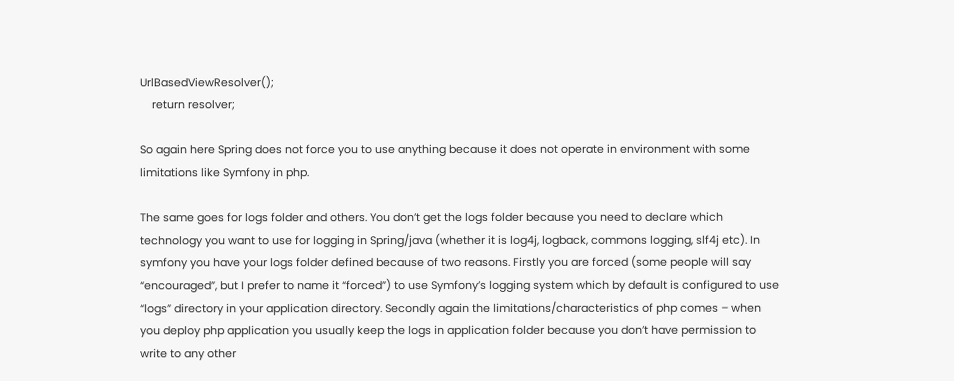UrlBasedViewResolver();
    return resolver;

So again here Spring does not force you to use anything because it does not operate in environment with some limitations like Symfony in php.

The same goes for logs folder and others. You don’t get the logs folder because you need to declare which technology you want to use for logging in Spring/java (whether it is log4j, logback, commons logging, slf4j etc). In symfony you have your logs folder defined because of two reasons. Firstly you are forced (some people will say “encouraged”, but I prefer to name it “forced”) to use Symfony’s logging system which by default is configured to use “logs” directory in your application directory. Secondly again the limitations/characteristics of php comes – when you deploy php application you usually keep the logs in application folder because you don’t have permission to write to any other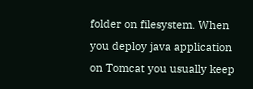folder on filesystem. When you deploy java application on Tomcat you usually keep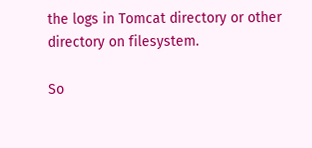the logs in Tomcat directory or other directory on filesystem.

So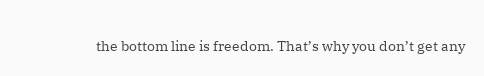the bottom line is freedom. That’s why you don’t get any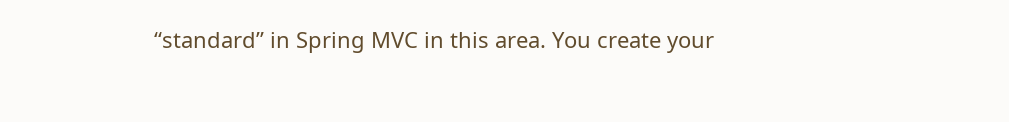“standard” in Spring MVC in this area. You create your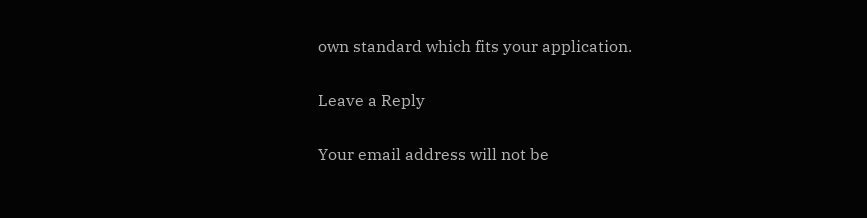own standard which fits your application.

Leave a Reply

Your email address will not be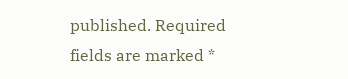published. Required fields are marked *